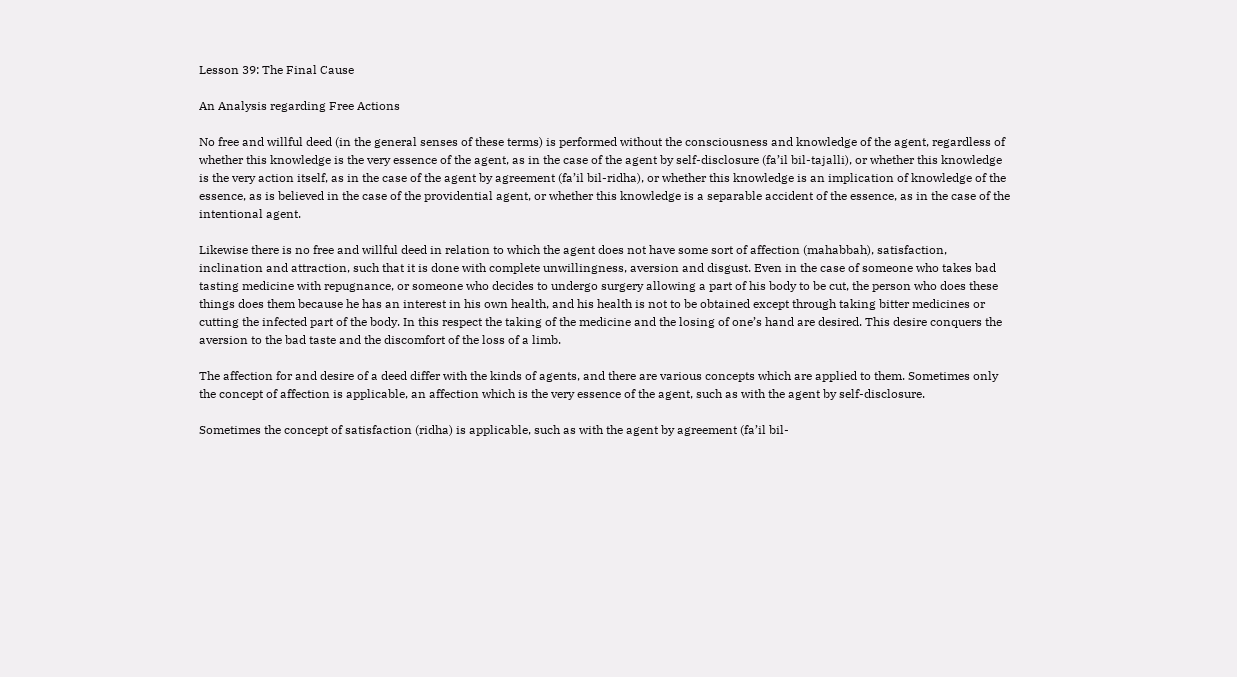Lesson 39: The Final Cause

An Analysis regarding Free Actions

No free and willful deed (in the general senses of these terms) is performed without the consciousness and knowledge of the agent, regardless of whether this knowledge is the very essence of the agent, as in the case of the agent by self-disclosure (fa’il bil-tajalli), or whether this knowledge is the very action itself, as in the case of the agent by agreement (fa’il bil-ridha), or whether this knowledge is an implication of knowledge of the essence, as is believed in the case of the providential agent, or whether this knowledge is a separable accident of the essence, as in the case of the intentional agent.

Likewise there is no free and willful deed in relation to which the agent does not have some sort of affection (mahabbah), satisfaction, inclination and attraction, such that it is done with complete unwillingness, aversion and disgust. Even in the case of someone who takes bad tasting medicine with repugnance, or someone who decides to undergo surgery allowing a part of his body to be cut, the person who does these things does them because he has an interest in his own health, and his health is not to be obtained except through taking bitter medicines or cutting the infected part of the body. In this respect the taking of the medicine and the losing of one’s hand are desired. This desire conquers the aversion to the bad taste and the discomfort of the loss of a limb.

The affection for and desire of a deed differ with the kinds of agents, and there are various concepts which are applied to them. Sometimes only the concept of affection is applicable, an affection which is the very essence of the agent, such as with the agent by self-disclosure.

Sometimes the concept of satisfaction (ridha) is applicable, such as with the agent by agreement (fa’il bil-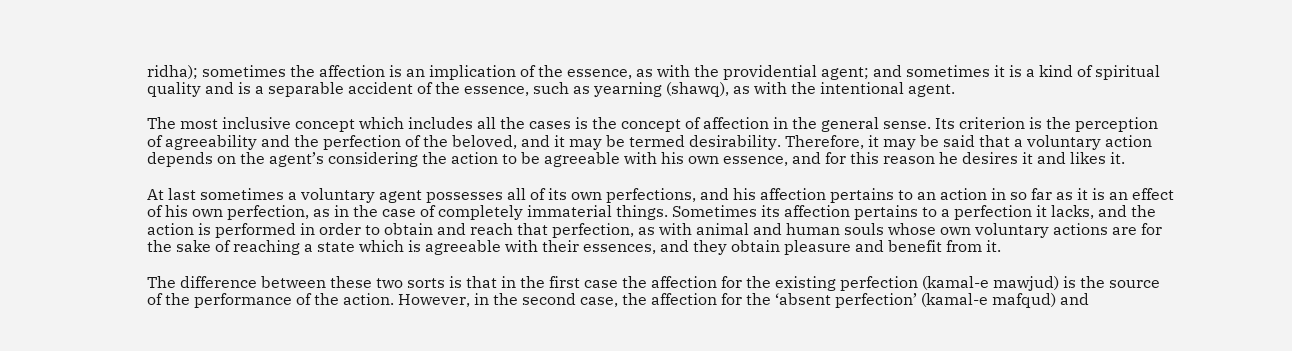ridha); sometimes the affection is an implication of the essence, as with the providential agent; and sometimes it is a kind of spiritual quality and is a separable accident of the essence, such as yearning (shawq), as with the intentional agent.

The most inclusive concept which includes all the cases is the concept of affection in the general sense. Its criterion is the perception of agreeability and the perfection of the beloved, and it may be termed desirability. Therefore, it may be said that a voluntary action depends on the agent’s considering the action to be agreeable with his own essence, and for this reason he desires it and likes it.

At last sometimes a voluntary agent possesses all of its own perfections, and his affection pertains to an action in so far as it is an effect of his own perfection, as in the case of completely immaterial things. Sometimes its affection pertains to a perfection it lacks, and the action is performed in order to obtain and reach that perfection, as with animal and human souls whose own voluntary actions are for the sake of reaching a state which is agreeable with their essences, and they obtain pleasure and benefit from it.

The difference between these two sorts is that in the first case the affection for the existing perfection (kamal-e mawjud) is the source of the performance of the action. However, in the second case, the affection for the ‘absent perfection’ (kamal-e mafqud) and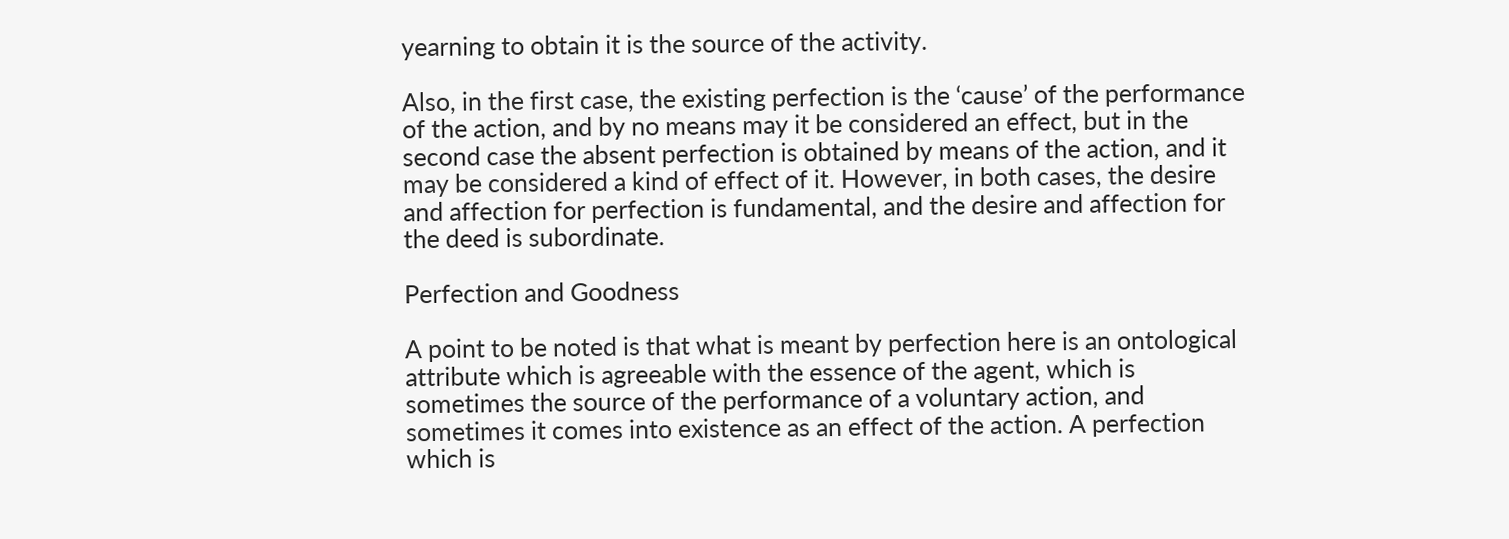yearning to obtain it is the source of the activity.

Also, in the first case, the existing perfection is the ‘cause’ of the performance of the action, and by no means may it be considered an effect, but in the second case the absent perfection is obtained by means of the action, and it may be considered a kind of effect of it. However, in both cases, the desire and affection for perfection is fundamental, and the desire and affection for the deed is subordinate.

Perfection and Goodness

A point to be noted is that what is meant by perfection here is an ontological attribute which is agreeable with the essence of the agent, which is sometimes the source of the performance of a voluntary action, and sometimes it comes into existence as an effect of the action. A perfection which is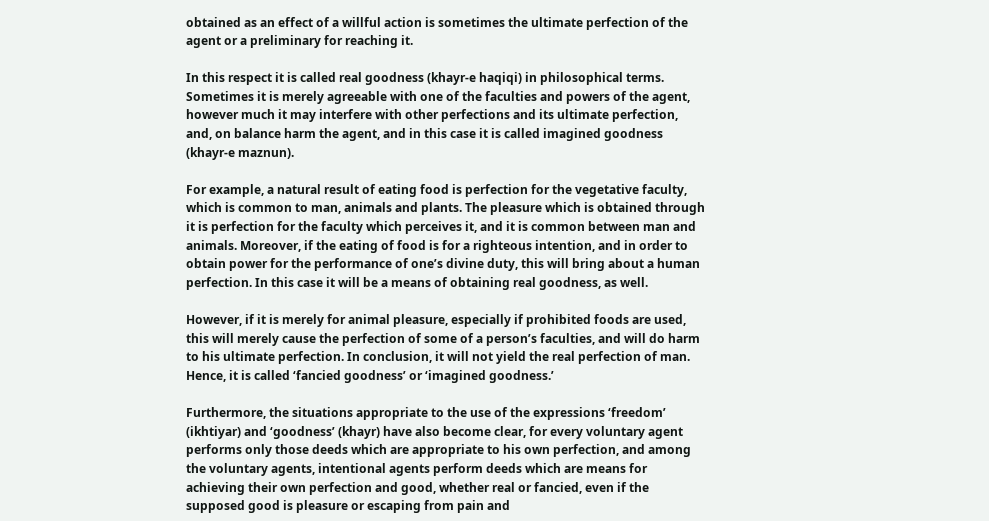obtained as an effect of a willful action is sometimes the ultimate perfection of the agent or a preliminary for reaching it.

In this respect it is called real goodness (khayr-e haqiqi) in philosophical terms. Sometimes it is merely agreeable with one of the faculties and powers of the agent, however much it may interfere with other perfections and its ultimate perfection, and, on balance harm the agent, and in this case it is called imagined goodness (khayr-e maznun).

For example, a natural result of eating food is perfection for the vegetative faculty, which is common to man, animals and plants. The pleasure which is obtained through it is perfection for the faculty which perceives it, and it is common between man and animals. Moreover, if the eating of food is for a righteous intention, and in order to obtain power for the performance of one’s divine duty, this will bring about a human perfection. In this case it will be a means of obtaining real goodness, as well.

However, if it is merely for animal pleasure, especially if prohibited foods are used, this will merely cause the perfection of some of a person’s faculties, and will do harm to his ultimate perfection. In conclusion, it will not yield the real perfection of man. Hence, it is called ‘fancied goodness’ or ‘imagined goodness.’

Furthermore, the situations appropriate to the use of the expressions ‘freedom’ (ikhtiyar) and ‘goodness’ (khayr) have also become clear, for every voluntary agent performs only those deeds which are appropriate to his own perfection, and among the voluntary agents, intentional agents perform deeds which are means for achieving their own perfection and good, whether real or fancied, even if the supposed good is pleasure or escaping from pain and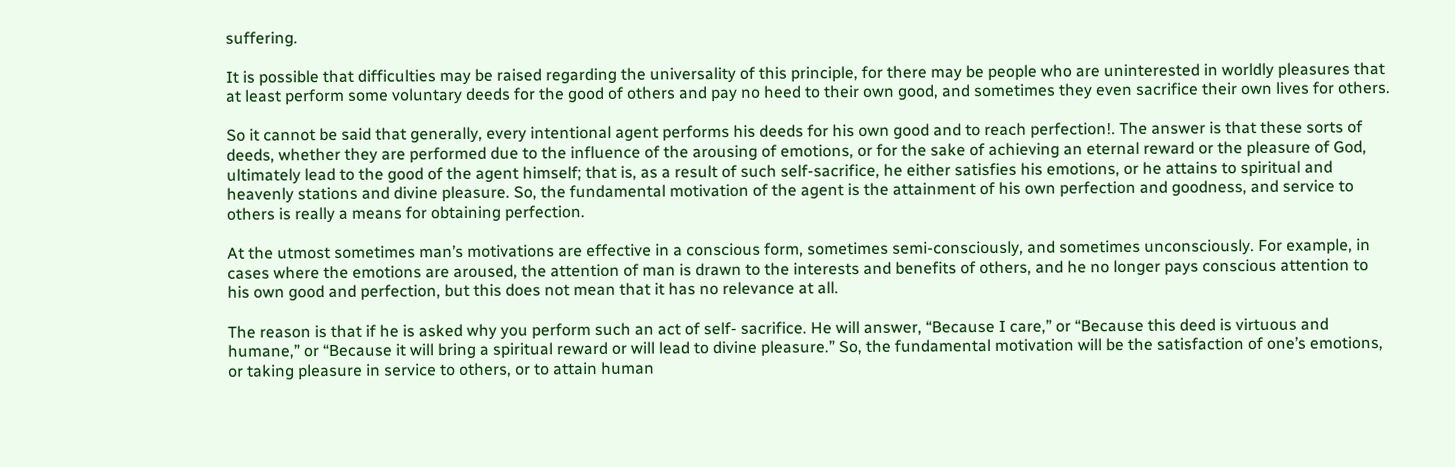suffering.

It is possible that difficulties may be raised regarding the universality of this principle, for there may be people who are uninterested in worldly pleasures that at least perform some voluntary deeds for the good of others and pay no heed to their own good, and sometimes they even sacrifice their own lives for others.

So it cannot be said that generally, every intentional agent performs his deeds for his own good and to reach perfection!. The answer is that these sorts of deeds, whether they are performed due to the influence of the arousing of emotions, or for the sake of achieving an eternal reward or the pleasure of God, ultimately lead to the good of the agent himself; that is, as a result of such self-sacrifice, he either satisfies his emotions, or he attains to spiritual and heavenly stations and divine pleasure. So, the fundamental motivation of the agent is the attainment of his own perfection and goodness, and service to others is really a means for obtaining perfection.

At the utmost sometimes man’s motivations are effective in a conscious form, sometimes semi-consciously, and sometimes unconsciously. For example, in cases where the emotions are aroused, the attention of man is drawn to the interests and benefits of others, and he no longer pays conscious attention to his own good and perfection, but this does not mean that it has no relevance at all.

The reason is that if he is asked why you perform such an act of self- sacrifice. He will answer, “Because I care,” or “Because this deed is virtuous and humane,” or “Because it will bring a spiritual reward or will lead to divine pleasure.” So, the fundamental motivation will be the satisfaction of one’s emotions, or taking pleasure in service to others, or to attain human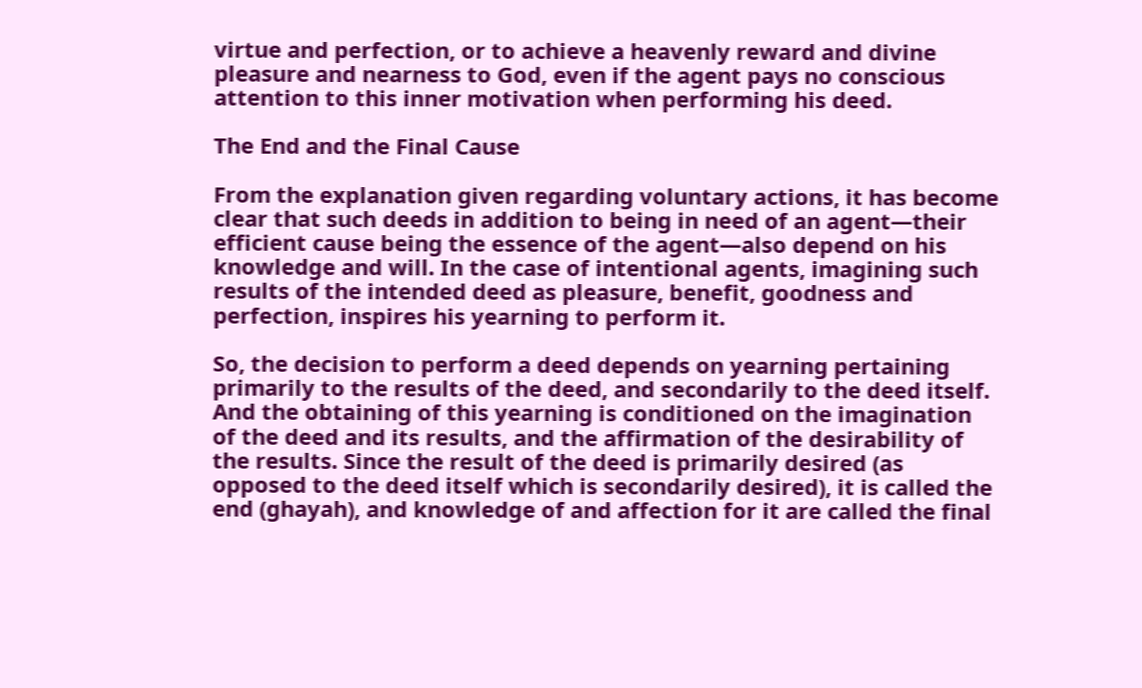virtue and perfection, or to achieve a heavenly reward and divine pleasure and nearness to God, even if the agent pays no conscious attention to this inner motivation when performing his deed.

The End and the Final Cause

From the explanation given regarding voluntary actions, it has become clear that such deeds in addition to being in need of an agent—their efficient cause being the essence of the agent—also depend on his knowledge and will. In the case of intentional agents, imagining such results of the intended deed as pleasure, benefit, goodness and perfection, inspires his yearning to perform it.

So, the decision to perform a deed depends on yearning pertaining primarily to the results of the deed, and secondarily to the deed itself. And the obtaining of this yearning is conditioned on the imagination of the deed and its results, and the affirmation of the desirability of the results. Since the result of the deed is primarily desired (as opposed to the deed itself which is secondarily desired), it is called the end (ghayah), and knowledge of and affection for it are called the final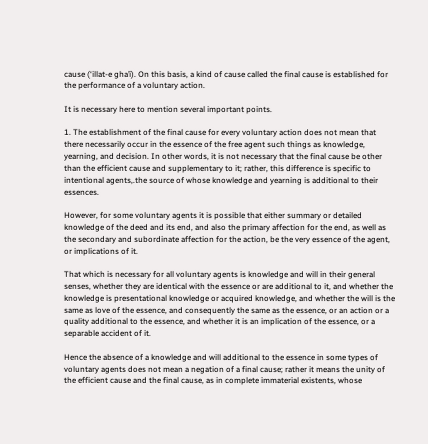cause (‘illat-e gha’i). On this basis, a kind of cause called the final cause is established for the performance of a voluntary action.

It is necessary here to mention several important points.

1. The establishment of the final cause for every voluntary action does not mean that there necessarily occur in the essence of the free agent such things as knowledge, yearning, and decision. In other words, it is not necessary that the final cause be other than the efficient cause and supplementary to it; rather, this difference is specific to intentional agents,.the source of whose knowledge and yearning is additional to their essences.

However, for some voluntary agents it is possible that either summary or detailed knowledge of the deed and its end, and also the primary affection for the end, as well as the secondary and subordinate affection for the action, be the very essence of the agent, or implications of it.

That which is necessary for all voluntary agents is knowledge and will in their general senses, whether they are identical with the essence or are additional to it, and whether the knowledge is presentational knowledge or acquired knowledge, and whether the will is the same as love of the essence, and consequently the same as the essence, or an action or a quality additional to the essence, and whether it is an implication of the essence, or a separable accident of it.

Hence the absence of a knowledge and will additional to the essence in some types of voluntary agents does not mean a negation of a final cause; rather it means the unity of the efficient cause and the final cause, as in complete immaterial existents, whose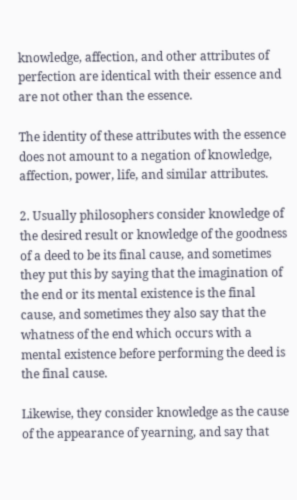knowledge, affection, and other attributes of perfection are identical with their essence and are not other than the essence.

The identity of these attributes with the essence does not amount to a negation of knowledge, affection, power, life, and similar attributes.

2. Usually philosophers consider knowledge of the desired result or knowledge of the goodness of a deed to be its final cause, and sometimes they put this by saying that the imagination of the end or its mental existence is the final cause, and sometimes they also say that the whatness of the end which occurs with a mental existence before performing the deed is the final cause.

Likewise, they consider knowledge as the cause of the appearance of yearning, and say that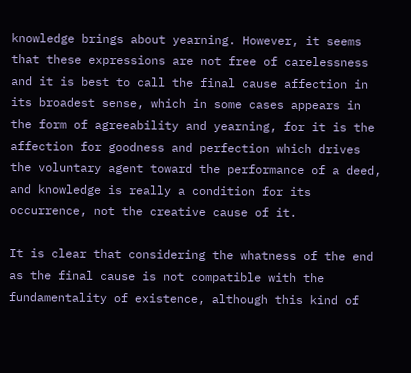knowledge brings about yearning. However, it seems that these expressions are not free of carelessness and it is best to call the final cause affection in its broadest sense, which in some cases appears in the form of agreeability and yearning, for it is the affection for goodness and perfection which drives the voluntary agent toward the performance of a deed, and knowledge is really a condition for its occurrence, not the creative cause of it.

It is clear that considering the whatness of the end as the final cause is not compatible with the fundamentality of existence, although this kind of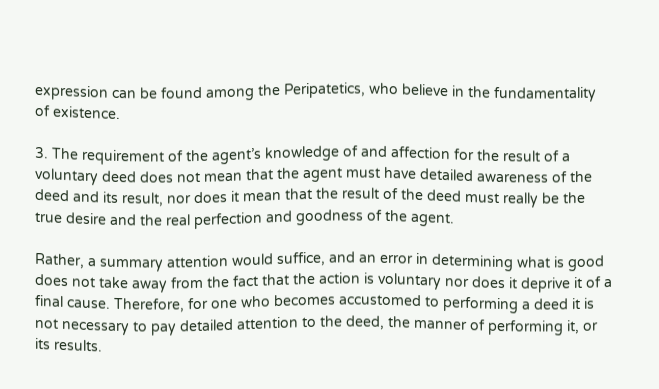expression can be found among the Peripatetics, who believe in the fundamentality of existence.

3. The requirement of the agent’s knowledge of and affection for the result of a voluntary deed does not mean that the agent must have detailed awareness of the deed and its result, nor does it mean that the result of the deed must really be the true desire and the real perfection and goodness of the agent.

Rather, a summary attention would suffice, and an error in determining what is good does not take away from the fact that the action is voluntary nor does it deprive it of a final cause. Therefore, for one who becomes accustomed to performing a deed it is not necessary to pay detailed attention to the deed, the manner of performing it, or its results.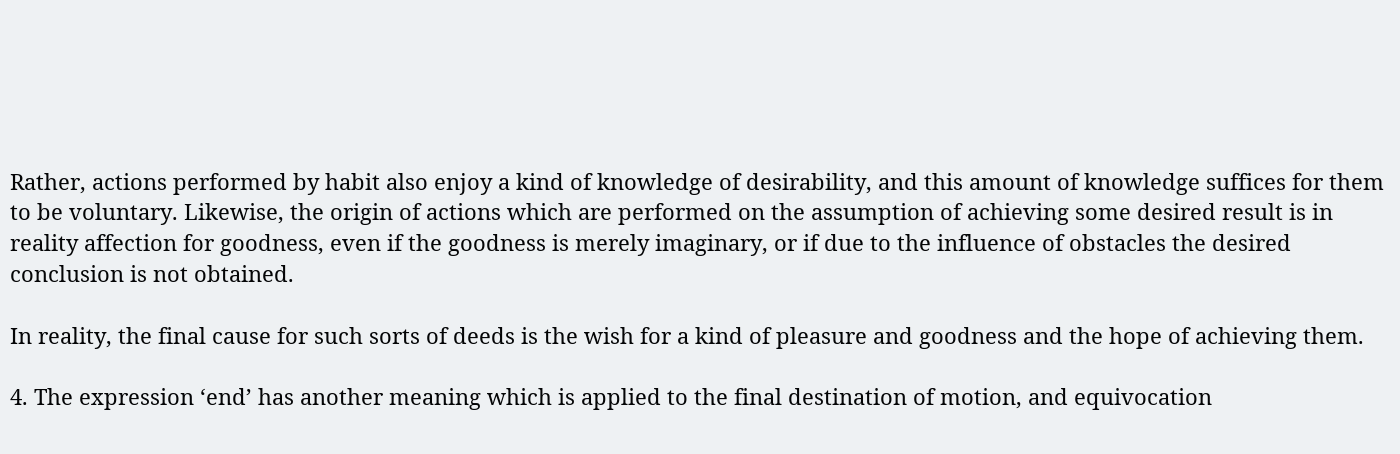Rather, actions performed by habit also enjoy a kind of knowledge of desirability, and this amount of knowledge suffices for them to be voluntary. Likewise, the origin of actions which are performed on the assumption of achieving some desired result is in reality affection for goodness, even if the goodness is merely imaginary, or if due to the influence of obstacles the desired conclusion is not obtained.

In reality, the final cause for such sorts of deeds is the wish for a kind of pleasure and goodness and the hope of achieving them.

4. The expression ‘end’ has another meaning which is applied to the final destination of motion, and equivocation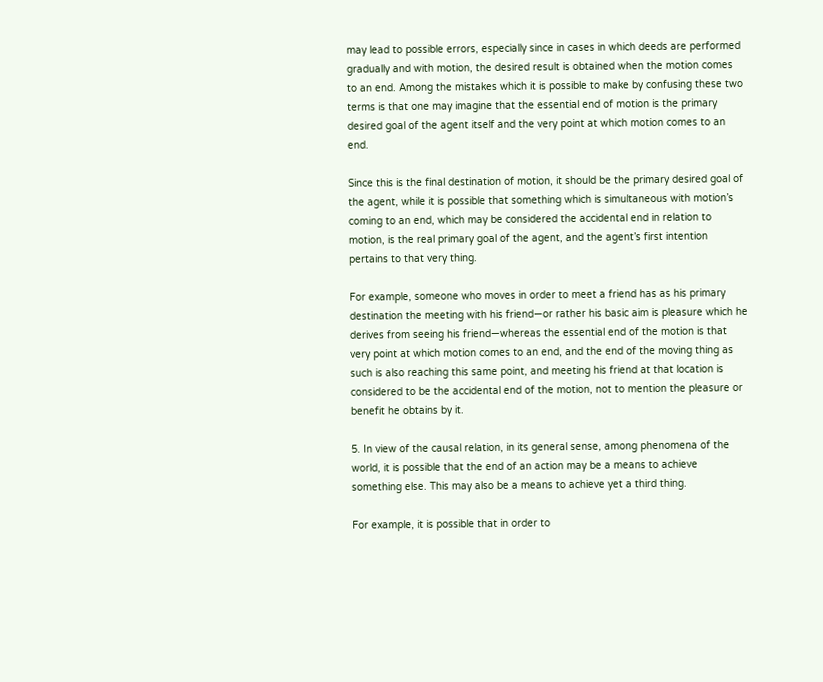may lead to possible errors, especially since in cases in which deeds are performed gradually and with motion, the desired result is obtained when the motion comes to an end. Among the mistakes which it is possible to make by confusing these two terms is that one may imagine that the essential end of motion is the primary desired goal of the agent itself and the very point at which motion comes to an end.

Since this is the final destination of motion, it should be the primary desired goal of the agent, while it is possible that something which is simultaneous with motion’s coming to an end, which may be considered the accidental end in relation to motion, is the real primary goal of the agent, and the agent’s first intention pertains to that very thing.

For example, someone who moves in order to meet a friend has as his primary destination the meeting with his friend—or rather his basic aim is pleasure which he derives from seeing his friend—whereas the essential end of the motion is that very point at which motion comes to an end, and the end of the moving thing as such is also reaching this same point, and meeting his friend at that location is considered to be the accidental end of the motion, not to mention the pleasure or benefit he obtains by it.

5. In view of the causal relation, in its general sense, among phenomena of the world, it is possible that the end of an action may be a means to achieve something else. This may also be a means to achieve yet a third thing.

For example, it is possible that in order to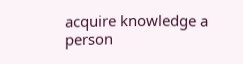acquire knowledge a person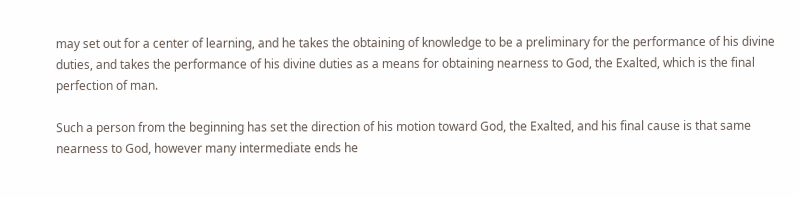may set out for a center of learning, and he takes the obtaining of knowledge to be a preliminary for the performance of his divine duties, and takes the performance of his divine duties as a means for obtaining nearness to God, the Exalted, which is the final perfection of man.

Such a person from the beginning has set the direction of his motion toward God, the Exalted, and his final cause is that same nearness to God, however many intermediate ends he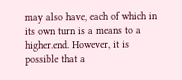may also have, each of which in its own turn is a means to a higher.end. However, it is possible that a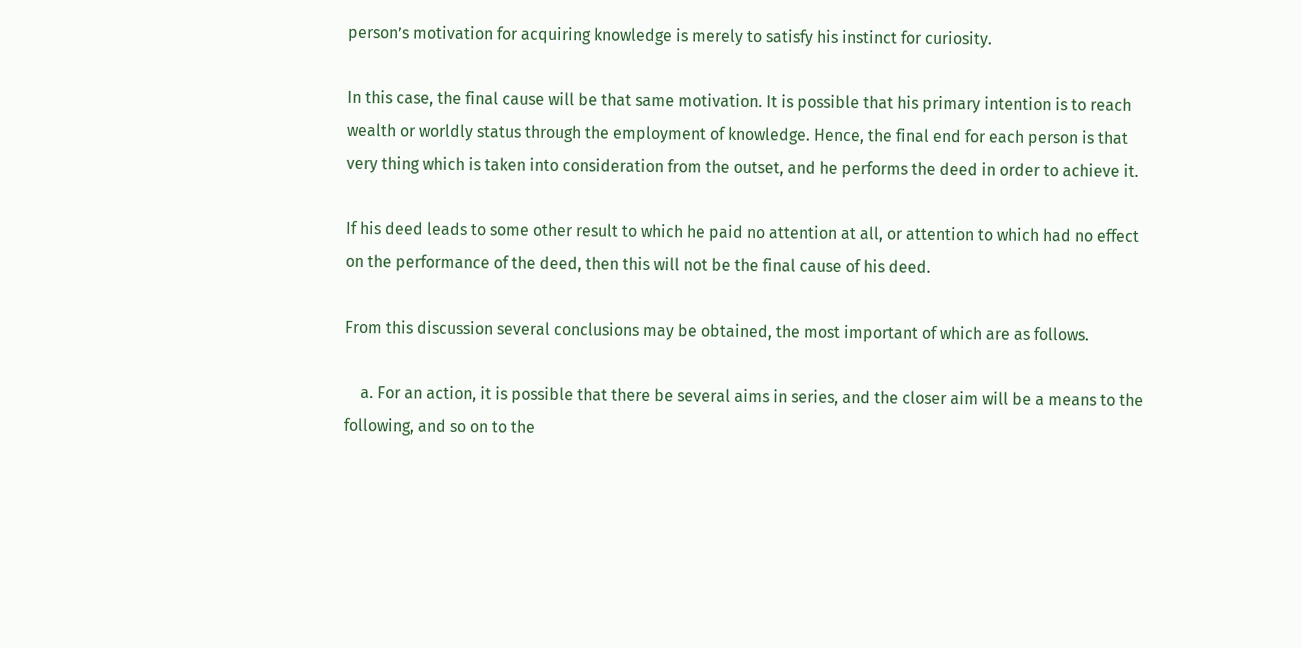person’s motivation for acquiring knowledge is merely to satisfy his instinct for curiosity.

In this case, the final cause will be that same motivation. It is possible that his primary intention is to reach wealth or worldly status through the employment of knowledge. Hence, the final end for each person is that very thing which is taken into consideration from the outset, and he performs the deed in order to achieve it.

If his deed leads to some other result to which he paid no attention at all, or attention to which had no effect on the performance of the deed, then this will not be the final cause of his deed.

From this discussion several conclusions may be obtained, the most important of which are as follows.

    a. For an action, it is possible that there be several aims in series, and the closer aim will be a means to the following, and so on to the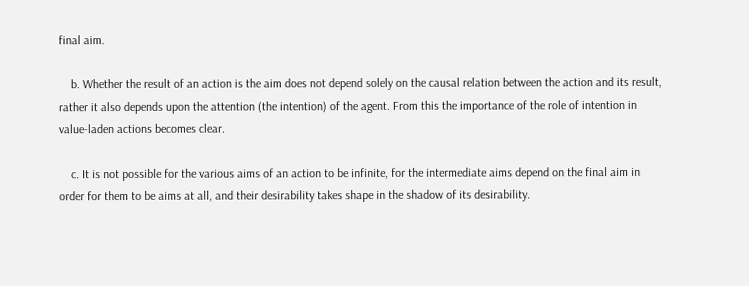final aim.

    b. Whether the result of an action is the aim does not depend solely on the causal relation between the action and its result, rather it also depends upon the attention (the intention) of the agent. From this the importance of the role of intention in value-laden actions becomes clear.

    c. It is not possible for the various aims of an action to be infinite, for the intermediate aims depend on the final aim in order for them to be aims at all, and their desirability takes shape in the shadow of its desirability.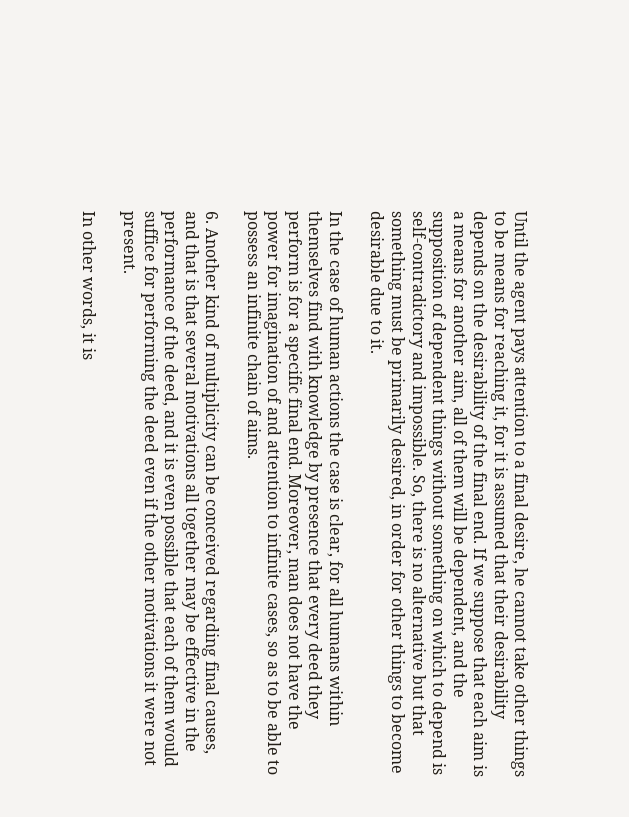Until the agent pays attention to a final desire, he cannot take other things to be means for reaching it, for it is assumed that their desirability depends on the desirability of the final end. If we suppose that each aim is a means for another aim, all of them will be dependent, and the supposition of dependent things without something on which to depend is self-contradictory and impossible. So, there is no alternative but that something must be primarily desired, in order for other things to become desirable due to it.

In the case of human actions the case is clear, for all humans within themselves find with knowledge by presence that every deed they perform is for a specific final end. Moreover, man does not have the power for imagination of and attention to infinite cases, so as to be able to possess an infinite chain of aims.

6. Another kind of multiplicity can be conceived regarding final causes, and that is that several motivations all together may be effective in the performance of the deed, and it is even possible that each of them would suffice for performing the deed even if the other motivations it were not present.

In other words, it is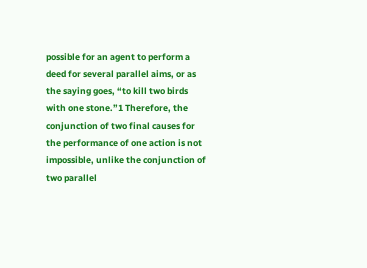possible for an agent to perform a deed for several parallel aims, or as the saying goes, “to kill two birds with one stone.”1 Therefore, the conjunction of two final causes for the performance of one action is not impossible, unlike the conjunction of two parallel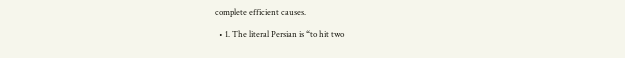complete efficient causes.

  • 1. The literal Persian is “to hit two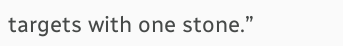targets with one stone.”